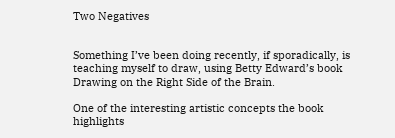Two Negatives


Something I’ve been doing recently, if sporadically, is teaching myself to draw, using Betty Edward’s book Drawing on the Right Side of the Brain.

One of the interesting artistic concepts the book highlights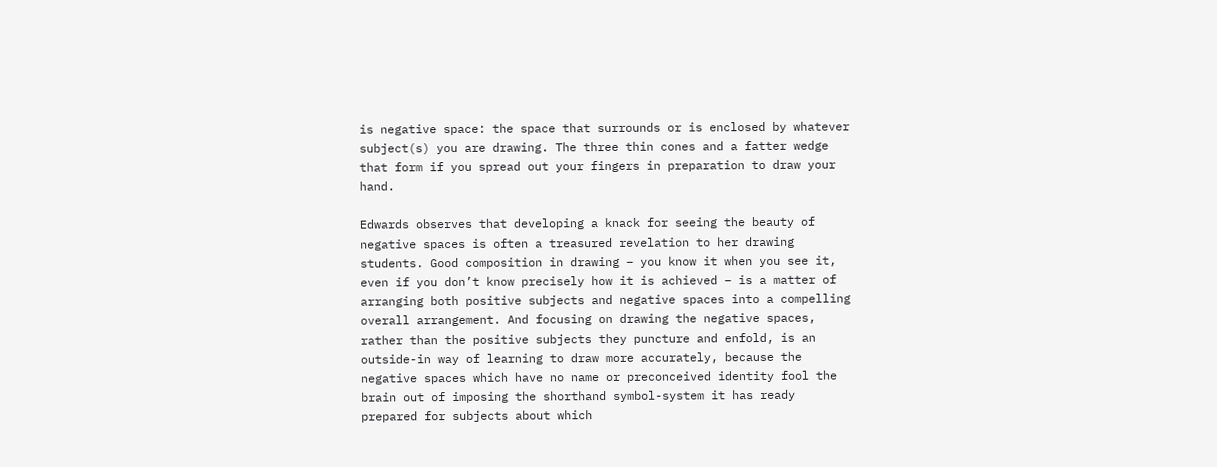is negative space: the space that surrounds or is enclosed by whatever subject(s) you are drawing. The three thin cones and a fatter wedge that form if you spread out your fingers in preparation to draw your hand.

Edwards observes that developing a knack for seeing the beauty of negative spaces is often a treasured revelation to her drawing students. Good composition in drawing – you know it when you see it, even if you don’t know precisely how it is achieved – is a matter of arranging both positive subjects and negative spaces into a compelling overall arrangement. And focusing on drawing the negative spaces, rather than the positive subjects they puncture and enfold, is an outside-in way of learning to draw more accurately, because the negative spaces which have no name or preconceived identity fool the brain out of imposing the shorthand symbol-system it has ready prepared for subjects about which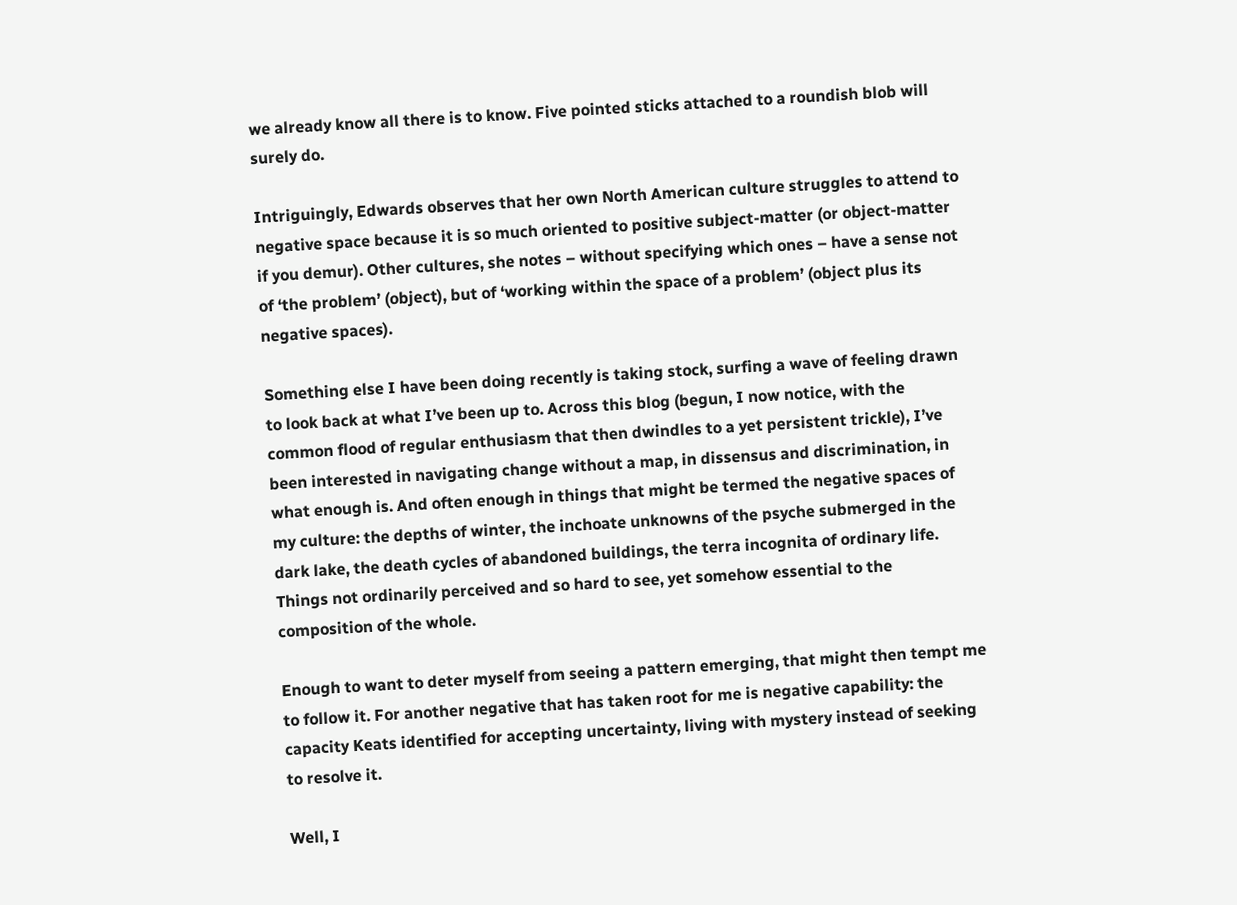we already know all there is to know. Five pointed sticks attached to a roundish blob will surely do.

Intriguingly, Edwards observes that her own North American culture struggles to attend to negative space because it is so much oriented to positive subject-matter (or object-matter if you demur). Other cultures, she notes – without specifying which ones – have a sense not of ‘the problem’ (object), but of ‘working within the space of a problem’ (object plus its negative spaces).

Something else I have been doing recently is taking stock, surfing a wave of feeling drawn to look back at what I’ve been up to. Across this blog (begun, I now notice, with the common flood of regular enthusiasm that then dwindles to a yet persistent trickle), I’ve been interested in navigating change without a map, in dissensus and discrimination, in what enough is. And often enough in things that might be termed the negative spaces of my culture: the depths of winter, the inchoate unknowns of the psyche submerged in the dark lake, the death cycles of abandoned buildings, the terra incognita of ordinary life. Things not ordinarily perceived and so hard to see, yet somehow essential to the composition of the whole.

Enough to want to deter myself from seeing a pattern emerging, that might then tempt me to follow it. For another negative that has taken root for me is negative capability: the capacity Keats identified for accepting uncertainty, living with mystery instead of seeking to resolve it.

Well, I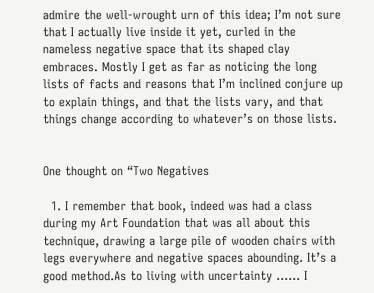admire the well-wrought urn of this idea; I’m not sure that I actually live inside it yet, curled in the nameless negative space that its shaped clay embraces. Mostly I get as far as noticing the long lists of facts and reasons that I’m inclined conjure up to explain things, and that the lists vary, and that things change according to whatever’s on those lists.


One thought on “Two Negatives

  1. I remember that book, indeed was had a class during my Art Foundation that was all about this technique, drawing a large pile of wooden chairs with legs everywhere and negative spaces abounding. It’s a good method.As to living with uncertainty …… I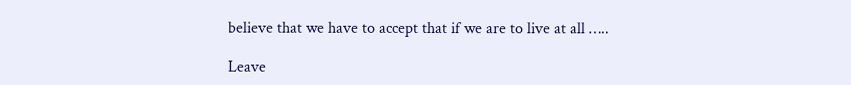believe that we have to accept that if we are to live at all …..

Leave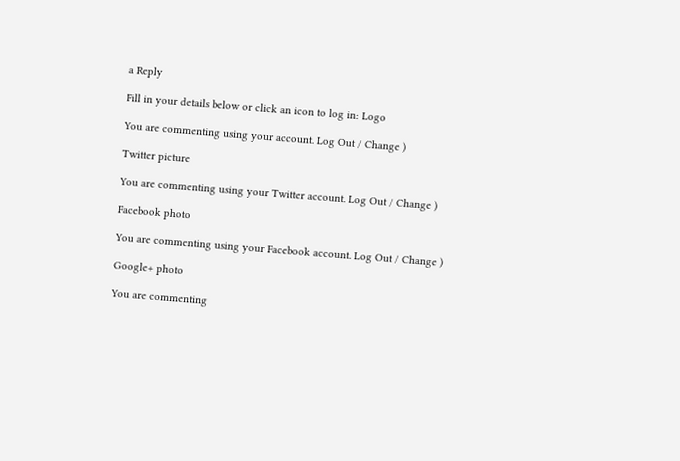a Reply

Fill in your details below or click an icon to log in: Logo

You are commenting using your account. Log Out / Change )

Twitter picture

You are commenting using your Twitter account. Log Out / Change )

Facebook photo

You are commenting using your Facebook account. Log Out / Change )

Google+ photo

You are commenting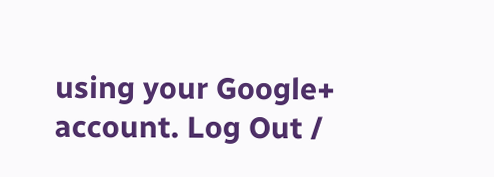using your Google+ account. Log Out /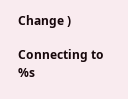Change )

Connecting to %s